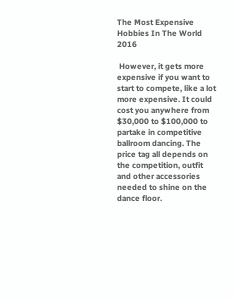The Most Expensive Hobbies In The World 2016

 However, it gets more expensive if you want to start to compete, like a lot more expensive. It could cost you anywhere from $30,000 to $100,000 to partake in competitive ballroom dancing. The price tag all depends on the competition, outfit and other accessories needed to shine on the dance floor.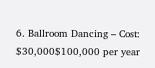6. Ballroom Dancing – Cost: $30,000$100,000 per year